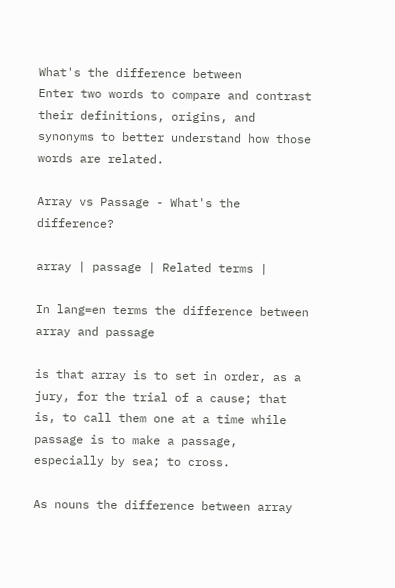What's the difference between
Enter two words to compare and contrast their definitions, origins, and synonyms to better understand how those words are related.

Array vs Passage - What's the difference?

array | passage | Related terms |

In lang=en terms the difference between array and passage

is that array is to set in order, as a jury, for the trial of a cause; that is, to call them one at a time while passage is to make a passage, especially by sea; to cross.

As nouns the difference between array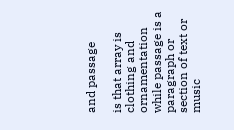and passage

is that array is clothing and ornamentation while passage is a paragraph or section of text or music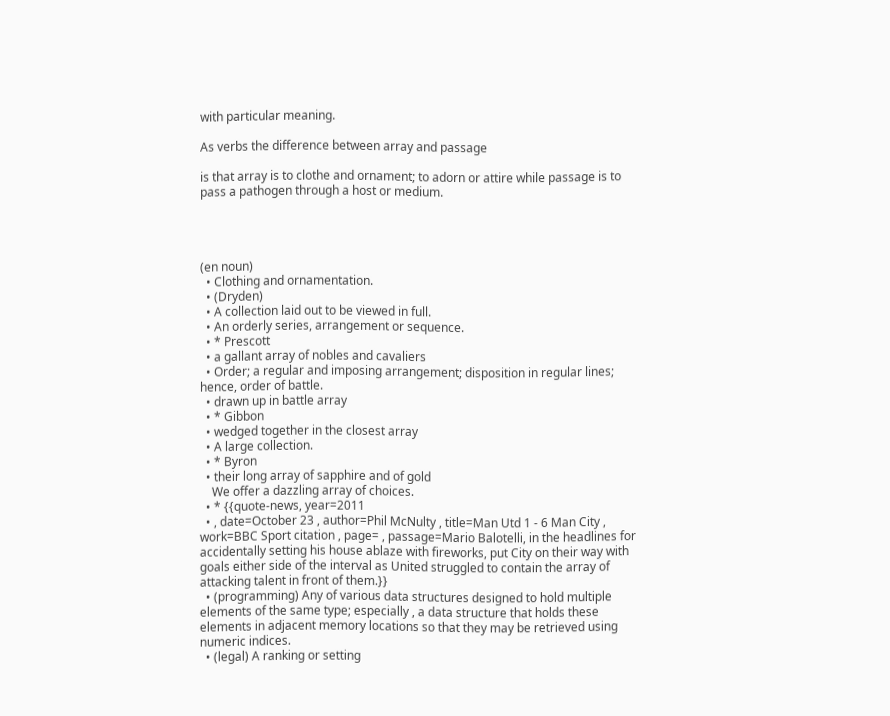with particular meaning.

As verbs the difference between array and passage

is that array is to clothe and ornament; to adorn or attire while passage is to pass a pathogen through a host or medium.




(en noun)
  • Clothing and ornamentation.
  • (Dryden)
  • A collection laid out to be viewed in full.
  • An orderly series, arrangement or sequence.
  • * Prescott
  • a gallant array of nobles and cavaliers
  • Order; a regular and imposing arrangement; disposition in regular lines; hence, order of battle.
  • drawn up in battle array
  • * Gibbon
  • wedged together in the closest array
  • A large collection.
  • * Byron
  • their long array of sapphire and of gold
    We offer a dazzling array of choices.
  • * {{quote-news, year=2011
  • , date=October 23 , author=Phil McNulty , title=Man Utd 1 - 6 Man City , work=BBC Sport citation , page= , passage=Mario Balotelli, in the headlines for accidentally setting his house ablaze with fireworks, put City on their way with goals either side of the interval as United struggled to contain the array of attacking talent in front of them.}}
  • (programming) Any of various data structures designed to hold multiple elements of the same type; especially , a data structure that holds these elements in adjacent memory locations so that they may be retrieved using numeric indices.
  • (legal) A ranking or setting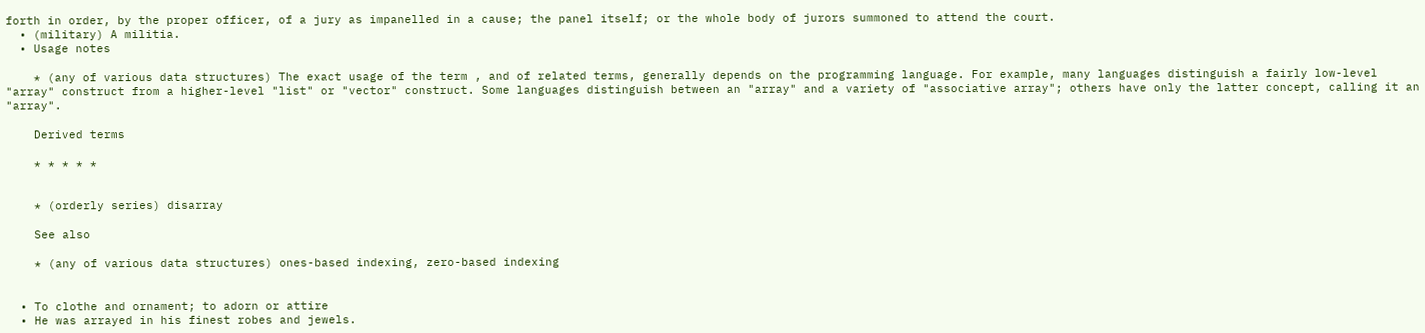forth in order, by the proper officer, of a jury as impanelled in a cause; the panel itself; or the whole body of jurors summoned to attend the court.
  • (military) A militia.
  • Usage notes

    * (any of various data structures) The exact usage of the term , and of related terms, generally depends on the programming language. For example, many languages distinguish a fairly low-level "array" construct from a higher-level "list" or "vector" construct. Some languages distinguish between an "array" and a variety of "associative array"; others have only the latter concept, calling it an "array".

    Derived terms

    * * * * *


    * (orderly series) disarray

    See also

    * (any of various data structures) ones-based indexing, zero-based indexing


  • To clothe and ornament; to adorn or attire
  • He was arrayed in his finest robes and jewels.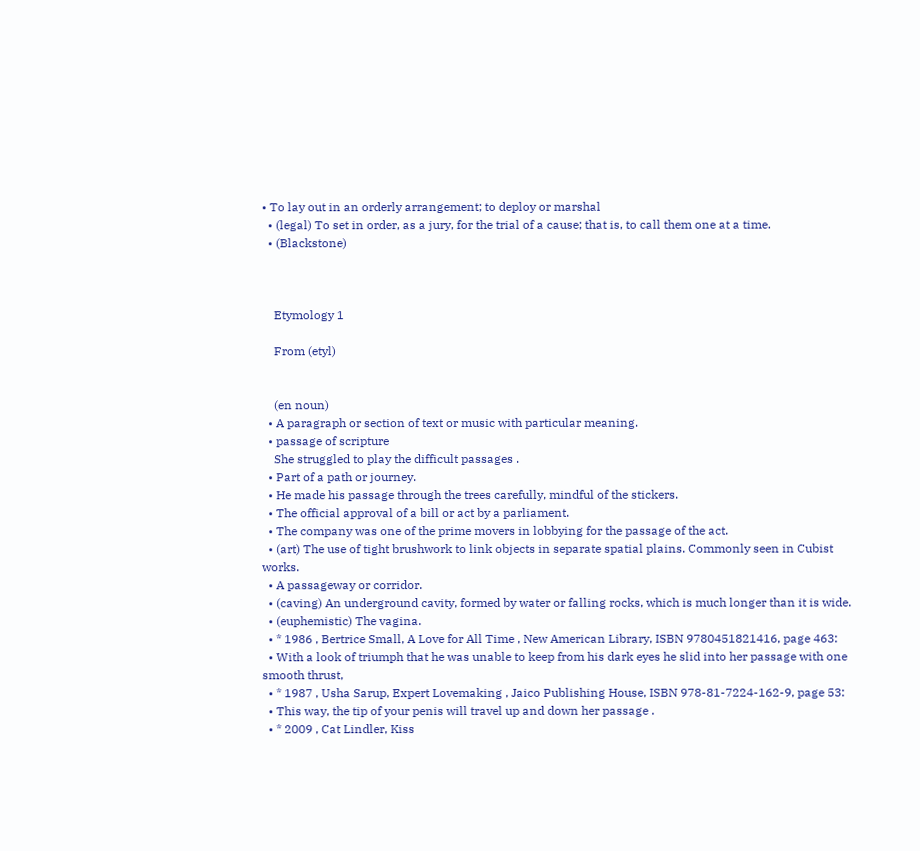• To lay out in an orderly arrangement; to deploy or marshal
  • (legal) To set in order, as a jury, for the trial of a cause; that is, to call them one at a time.
  • (Blackstone)



    Etymology 1

    From (etyl)


    (en noun)
  • A paragraph or section of text or music with particular meaning.
  • passage of scripture
    She struggled to play the difficult passages .
  • Part of a path or journey.
  • He made his passage through the trees carefully, mindful of the stickers.
  • The official approval of a bill or act by a parliament.
  • The company was one of the prime movers in lobbying for the passage of the act.
  • (art) The use of tight brushwork to link objects in separate spatial plains. Commonly seen in Cubist works.
  • A passageway or corridor.
  • (caving) An underground cavity, formed by water or falling rocks, which is much longer than it is wide.
  • (euphemistic) The vagina.
  • * 1986 , Bertrice Small, A Love for All Time , New American Library, ISBN 9780451821416, page 463:
  • With a look of triumph that he was unable to keep from his dark eyes he slid into her passage with one smooth thrust,
  • * 1987 , Usha Sarup, Expert Lovemaking , Jaico Publishing House, ISBN 978-81-7224-162-9, page 53:
  • This way, the tip of your penis will travel up and down her passage .
  • * 2009 , Cat Lindler, Kiss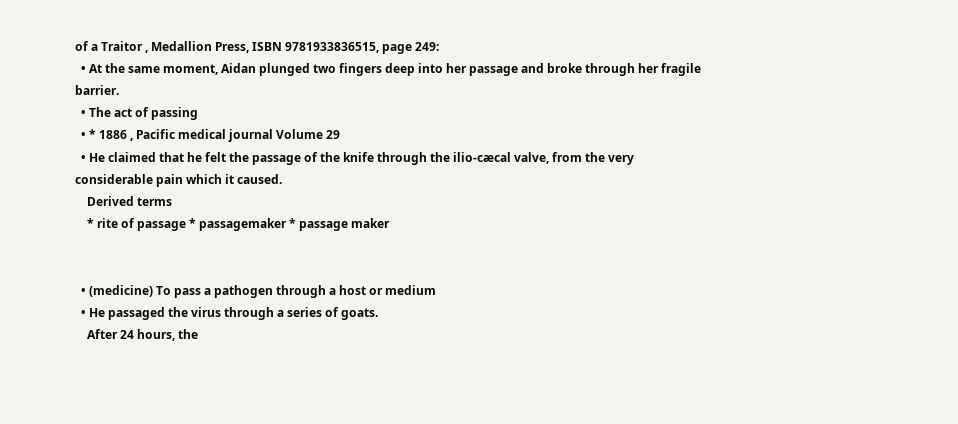of a Traitor , Medallion Press, ISBN 9781933836515, page 249:
  • At the same moment, Aidan plunged two fingers deep into her passage and broke through her fragile barrier.
  • The act of passing
  • * 1886 , Pacific medical journal Volume 29
  • He claimed that he felt the passage of the knife through the ilio-cæcal valve, from the very considerable pain which it caused.
    Derived terms
    * rite of passage * passagemaker * passage maker


  • (medicine) To pass a pathogen through a host or medium
  • He passaged the virus through a series of goats.
    After 24 hours, the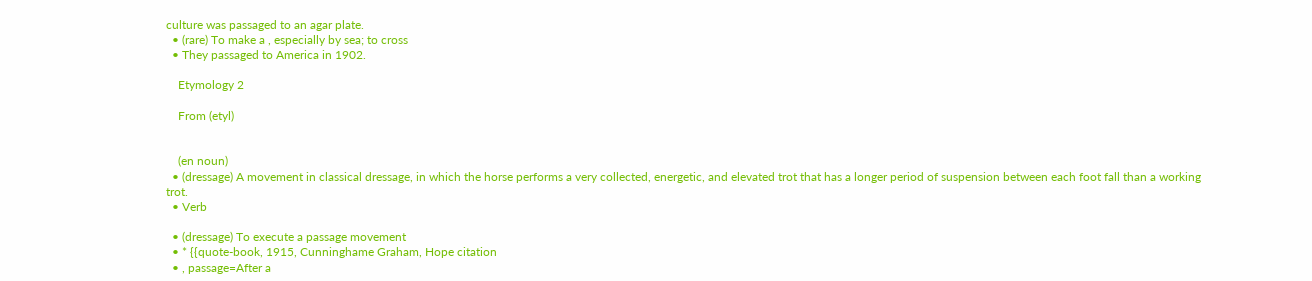culture was passaged to an agar plate.
  • (rare) To make a , especially by sea; to cross
  • They passaged to America in 1902.

    Etymology 2

    From (etyl)


    (en noun)
  • (dressage) A movement in classical dressage, in which the horse performs a very collected, energetic, and elevated trot that has a longer period of suspension between each foot fall than a working trot.
  • Verb

  • (dressage) To execute a passage movement
  • * {{quote-book, 1915, Cunninghame Graham, Hope citation
  • , passage=After a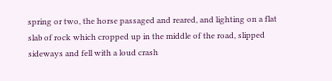spring or two, the horse passaged and reared, and lighting on a flat slab of rock which cropped up in the middle of the road, slipped sideways and fell with a loud crash